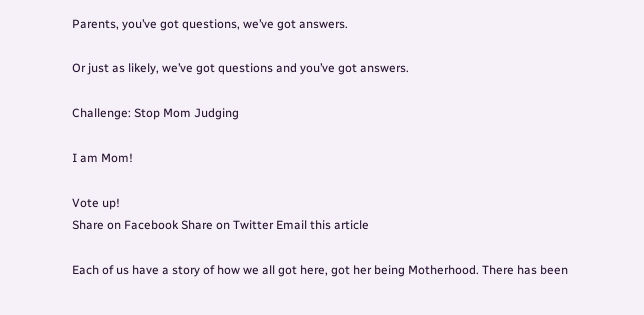Parents, you’ve got questions, we’ve got answers.

Or just as likely, we’ve got questions and you’ve got answers.

Challenge: Stop Mom Judging

I am Mom!

Vote up!
Share on Facebook Share on Twitter Email this article

Each of us have a story of how we all got here, got her being Motherhood. There has been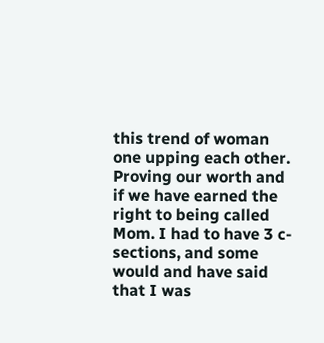this trend of woman one upping each other. Proving our worth and if we have earned the right to being called Mom. I had to have 3 c-sections, and some would and have said that I was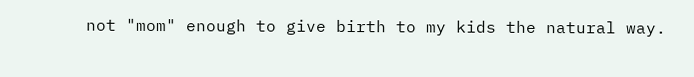not "mom" enough to give birth to my kids the natural way.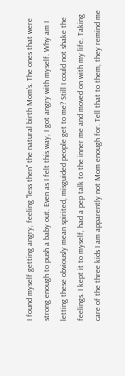I found myself getting angry, feeling "less then" the natural birth Mom's. The ones that were strong enough to push a baby out. Even as I felt this way, I got angry with myself. Why am I letting these obviously mean spirited, misguided people get to me? Still I could not shake the feelings. I kept it to myself, had a pep talk to the inner me and moved on with my life. Taking care of the three kids I am apparently not Mom enough for. Tell that to them, they remind me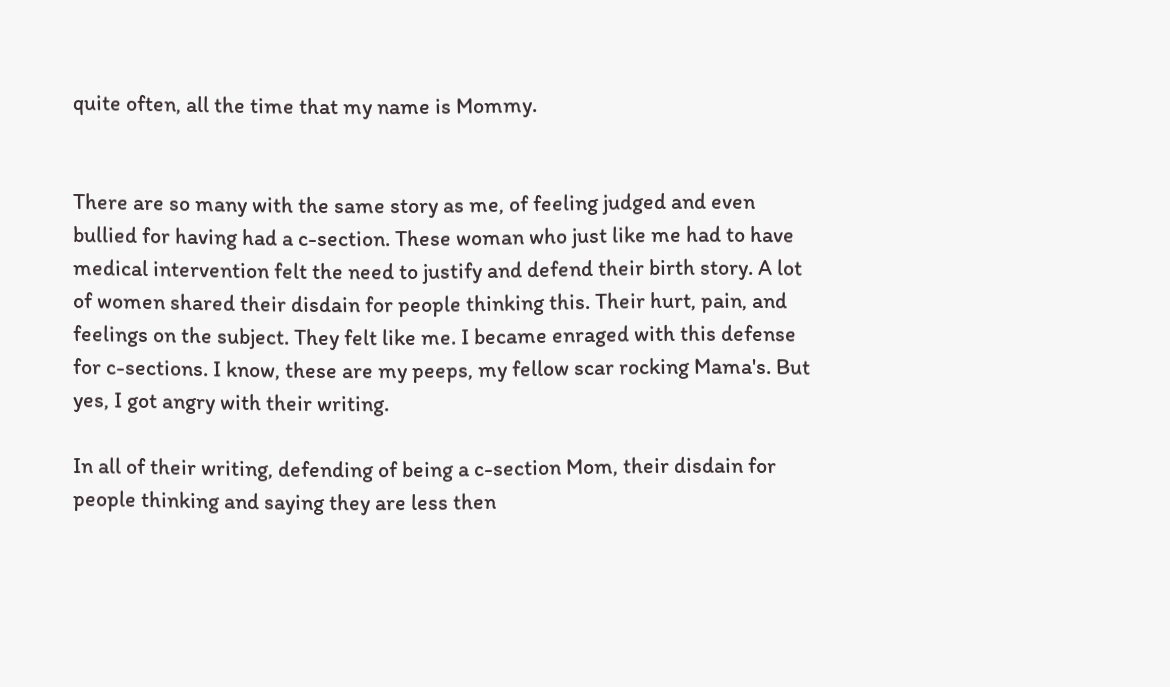quite often, all the time that my name is Mommy.


There are so many with the same story as me, of feeling judged and even bullied for having had a c-section. These woman who just like me had to have medical intervention felt the need to justify and defend their birth story. A lot of women shared their disdain for people thinking this. Their hurt, pain, and feelings on the subject. They felt like me. I became enraged with this defense for c-sections. I know, these are my peeps, my fellow scar rocking Mama's. But yes, I got angry with their writing.

In all of their writing, defending of being a c-section Mom, their disdain for people thinking and saying they are less then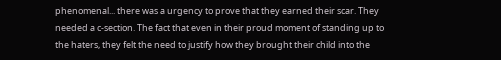phenomenal... there was a urgency to prove that they earned their scar. They needed a c-section. The fact that even in their proud moment of standing up to the haters, they felt the need to justify how they brought their child into the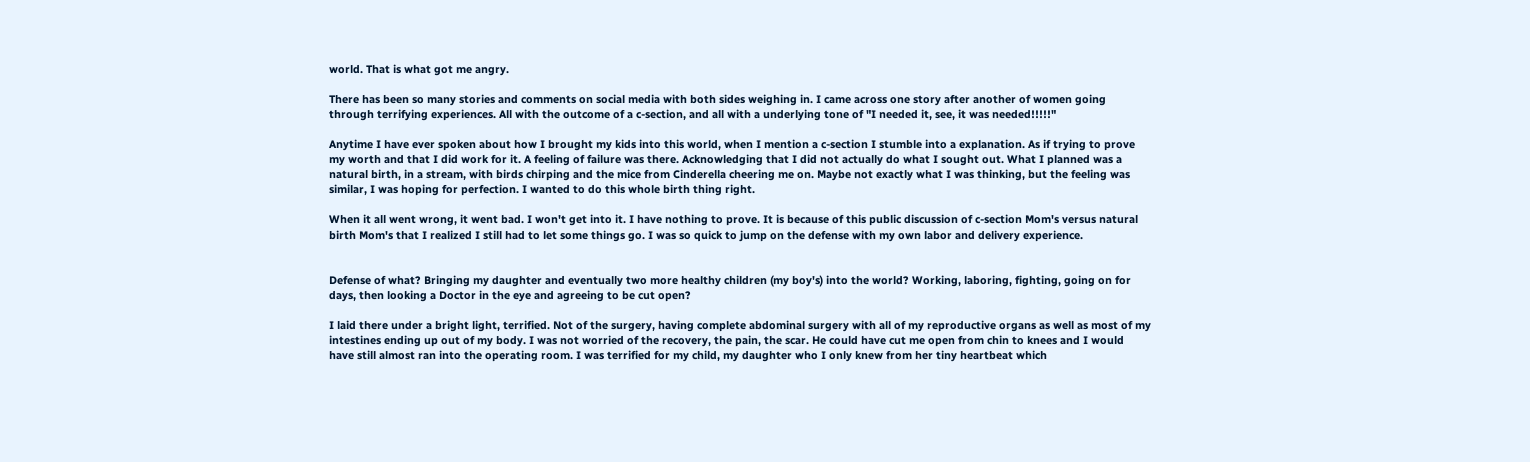world. That is what got me angry.

There has been so many stories and comments on social media with both sides weighing in. I came across one story after another of women going through terrifying experiences. All with the outcome of a c-section, and all with a underlying tone of "I needed it, see, it was needed!!!!!"

Anytime I have ever spoken about how I brought my kids into this world, when I mention a c-section I stumble into a explanation. As if trying to prove my worth and that I did work for it. A feeling of failure was there. Acknowledging that I did not actually do what I sought out. What I planned was a natural birth, in a stream, with birds chirping and the mice from Cinderella cheering me on. Maybe not exactly what I was thinking, but the feeling was similar, I was hoping for perfection. I wanted to do this whole birth thing right.

When it all went wrong, it went bad. I won't get into it. I have nothing to prove. It is because of this public discussion of c-section Mom's versus natural birth Mom's that I realized I still had to let some things go. I was so quick to jump on the defense with my own labor and delivery experience.


Defense of what? Bringing my daughter and eventually two more healthy children (my boy's) into the world? Working, laboring, fighting, going on for days, then looking a Doctor in the eye and agreeing to be cut open?

I laid there under a bright light, terrified. Not of the surgery, having complete abdominal surgery with all of my reproductive organs as well as most of my intestines ending up out of my body. I was not worried of the recovery, the pain, the scar. He could have cut me open from chin to knees and I would have still almost ran into the operating room. I was terrified for my child, my daughter who I only knew from her tiny heartbeat which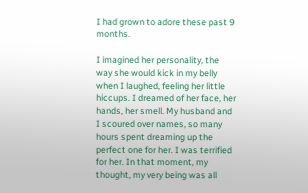I had grown to adore these past 9 months.

I imagined her personality, the way she would kick in my belly when I laughed, feeling her little hiccups. I dreamed of her face, her hands, her smell. My husband and I scoured over names, so many hours spent dreaming up the perfect one for her. I was terrified for her. In that moment, my thought, my very being was all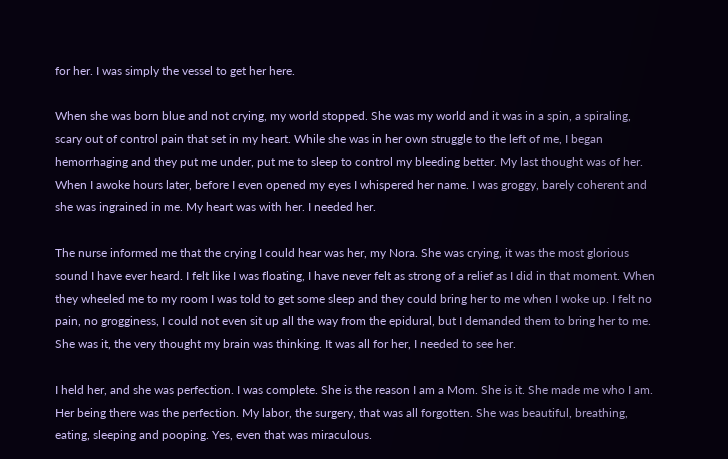for her. I was simply the vessel to get her here.

When she was born blue and not crying, my world stopped. She was my world and it was in a spin, a spiraling, scary out of control pain that set in my heart. While she was in her own struggle to the left of me, I began hemorrhaging and they put me under, put me to sleep to control my bleeding better. My last thought was of her. When I awoke hours later, before I even opened my eyes I whispered her name. I was groggy, barely coherent and she was ingrained in me. My heart was with her. I needed her.

The nurse informed me that the crying I could hear was her, my Nora. She was crying, it was the most glorious sound I have ever heard. I felt like I was floating, I have never felt as strong of a relief as I did in that moment. When they wheeled me to my room I was told to get some sleep and they could bring her to me when I woke up. I felt no pain, no grogginess, I could not even sit up all the way from the epidural, but I demanded them to bring her to me. She was it, the very thought my brain was thinking. It was all for her, I needed to see her.

I held her, and she was perfection. I was complete. She is the reason I am a Mom. She is it. She made me who I am. Her being there was the perfection. My labor, the surgery, that was all forgotten. She was beautiful, breathing, eating, sleeping and pooping. Yes, even that was miraculous.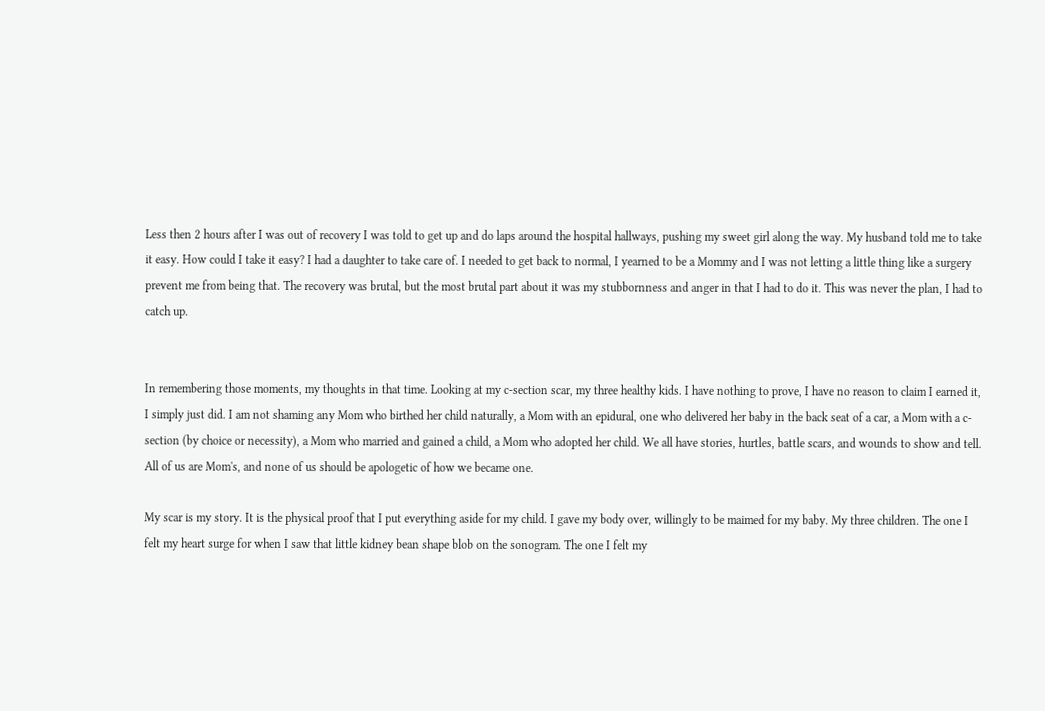Less then 2 hours after I was out of recovery I was told to get up and do laps around the hospital hallways, pushing my sweet girl along the way. My husband told me to take it easy. How could I take it easy? I had a daughter to take care of. I needed to get back to normal, I yearned to be a Mommy and I was not letting a little thing like a surgery prevent me from being that. The recovery was brutal, but the most brutal part about it was my stubbornness and anger in that I had to do it. This was never the plan, I had to catch up.


In remembering those moments, my thoughts in that time. Looking at my c-section scar, my three healthy kids. I have nothing to prove, I have no reason to claim I earned it, I simply just did. I am not shaming any Mom who birthed her child naturally, a Mom with an epidural, one who delivered her baby in the back seat of a car, a Mom with a c-section (by choice or necessity), a Mom who married and gained a child, a Mom who adopted her child. We all have stories, hurtles, battle scars, and wounds to show and tell. All of us are Mom's, and none of us should be apologetic of how we became one.

My scar is my story. It is the physical proof that I put everything aside for my child. I gave my body over, willingly to be maimed for my baby. My three children. The one I felt my heart surge for when I saw that little kidney bean shape blob on the sonogram. The one I felt my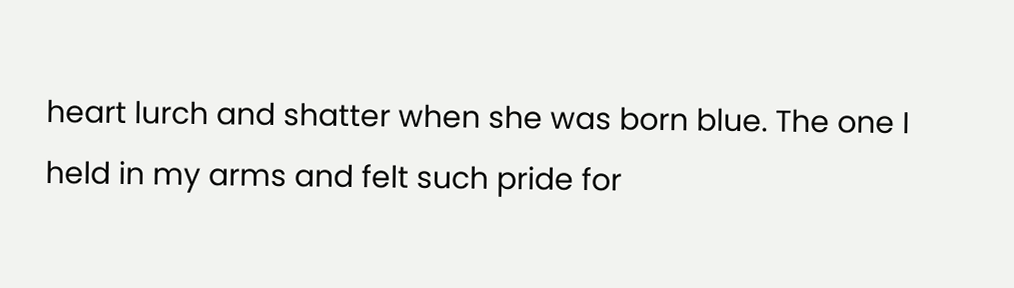heart lurch and shatter when she was born blue. The one I held in my arms and felt such pride for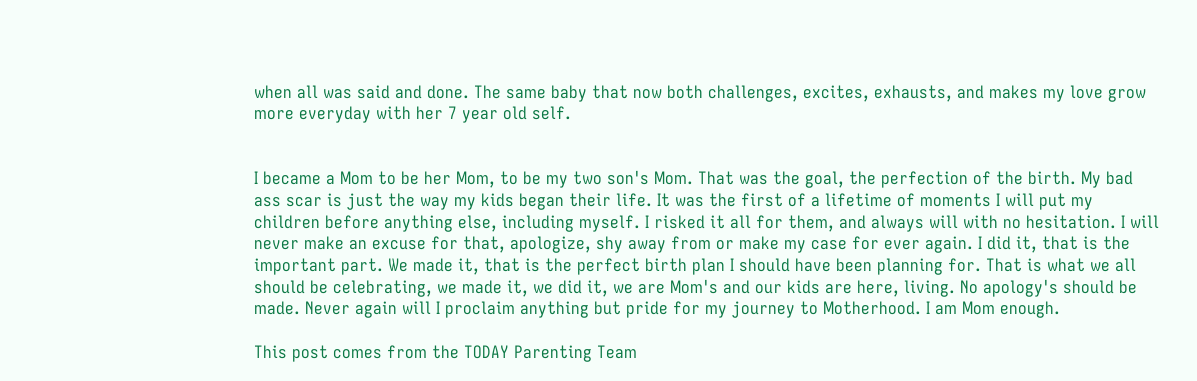when all was said and done. The same baby that now both challenges, excites, exhausts, and makes my love grow more everyday with her 7 year old self.


I became a Mom to be her Mom, to be my two son's Mom. That was the goal, the perfection of the birth. My bad ass scar is just the way my kids began their life. It was the first of a lifetime of moments I will put my children before anything else, including myself. I risked it all for them, and always will with no hesitation. I will never make an excuse for that, apologize, shy away from or make my case for ever again. I did it, that is the important part. We made it, that is the perfect birth plan I should have been planning for. That is what we all should be celebrating, we made it, we did it, we are Mom's and our kids are here, living. No apology's should be made. Never again will I proclaim anything but pride for my journey to Motherhood. I am Mom enough.

This post comes from the TODAY Parenting Team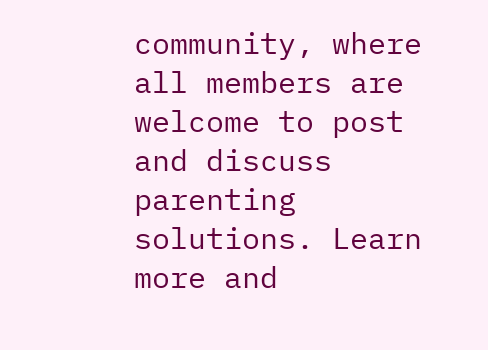community, where all members are welcome to post and discuss parenting solutions. Learn more and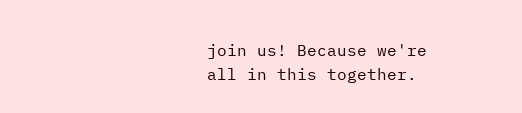join us! Because we're all in this together.